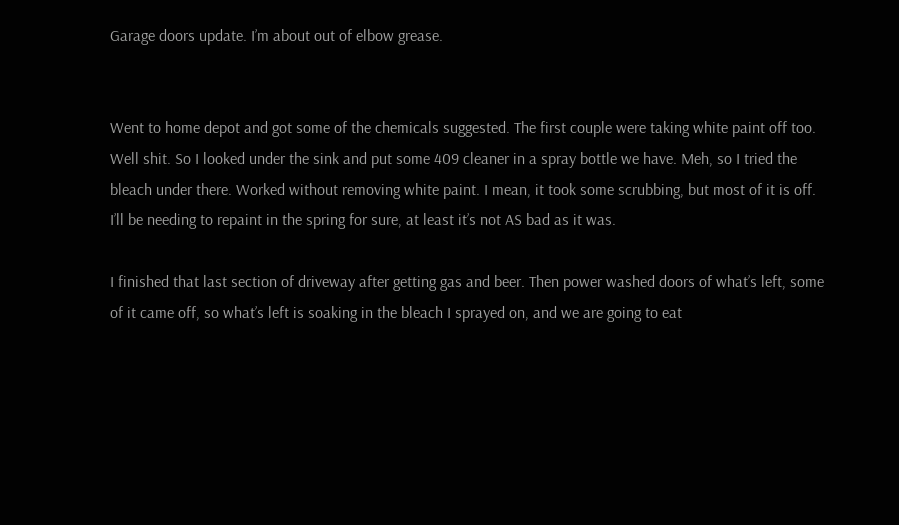Garage doors update. I’m about out of elbow grease.


Went to home depot and got some of the chemicals suggested. The first couple were taking white paint off too. Well shit. So I looked under the sink and put some 409 cleaner in a spray bottle we have. Meh, so I tried the bleach under there. Worked without removing white paint. I mean, it took some scrubbing, but most of it is off. I’ll be needing to repaint in the spring for sure, at least it’s not AS bad as it was.

I finished that last section of driveway after getting gas and beer. Then power washed doors of what’s left, some of it came off, so what’s left is soaking in the bleach I sprayed on, and we are going to eat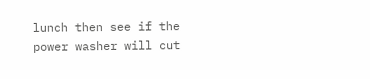lunch then see if the power washer will cut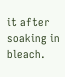it after soaking in bleach.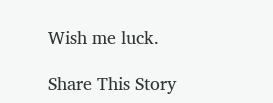Wish me luck.

Share This Story